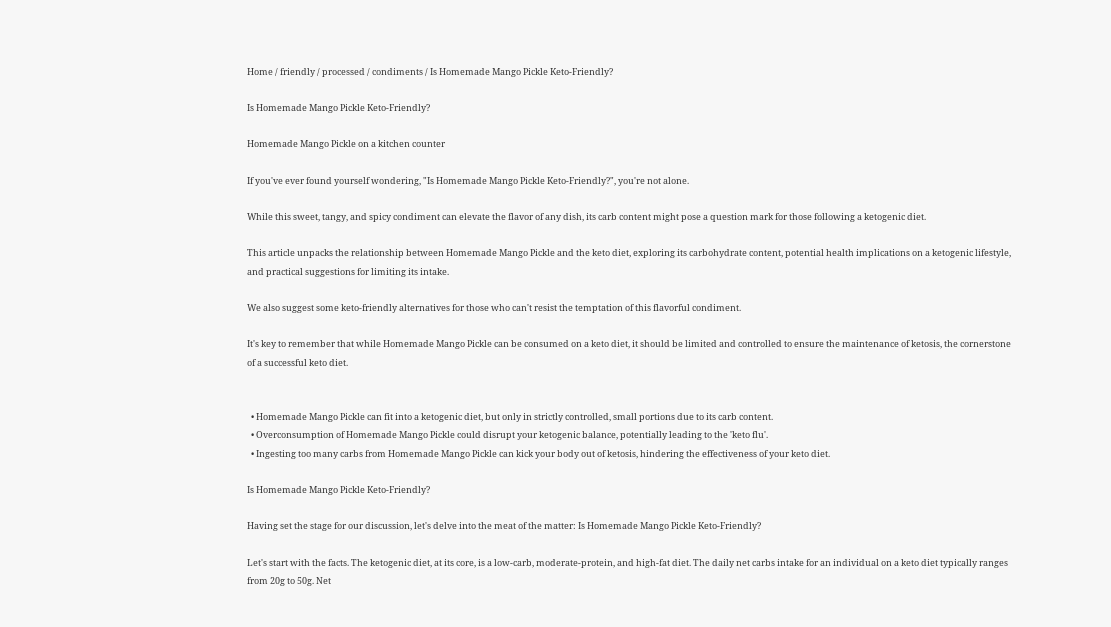Home / friendly / processed / condiments / Is Homemade Mango Pickle Keto-Friendly?

Is Homemade Mango Pickle Keto-Friendly?

Homemade Mango Pickle on a kitchen counter

If you've ever found yourself wondering, "Is Homemade Mango Pickle Keto-Friendly?", you're not alone.

While this sweet, tangy, and spicy condiment can elevate the flavor of any dish, its carb content might pose a question mark for those following a ketogenic diet.

This article unpacks the relationship between Homemade Mango Pickle and the keto diet, exploring its carbohydrate content, potential health implications on a ketogenic lifestyle, and practical suggestions for limiting its intake.

We also suggest some keto-friendly alternatives for those who can't resist the temptation of this flavorful condiment.

It's key to remember that while Homemade Mango Pickle can be consumed on a keto diet, it should be limited and controlled to ensure the maintenance of ketosis, the cornerstone of a successful keto diet.


  • Homemade Mango Pickle can fit into a ketogenic diet, but only in strictly controlled, small portions due to its carb content.
  • Overconsumption of Homemade Mango Pickle could disrupt your ketogenic balance, potentially leading to the 'keto flu'.
  • Ingesting too many carbs from Homemade Mango Pickle can kick your body out of ketosis, hindering the effectiveness of your keto diet.

Is Homemade Mango Pickle Keto-Friendly?

Having set the stage for our discussion, let's delve into the meat of the matter: Is Homemade Mango Pickle Keto-Friendly?

Let's start with the facts. The ketogenic diet, at its core, is a low-carb, moderate-protein, and high-fat diet. The daily net carbs intake for an individual on a keto diet typically ranges from 20g to 50g. Net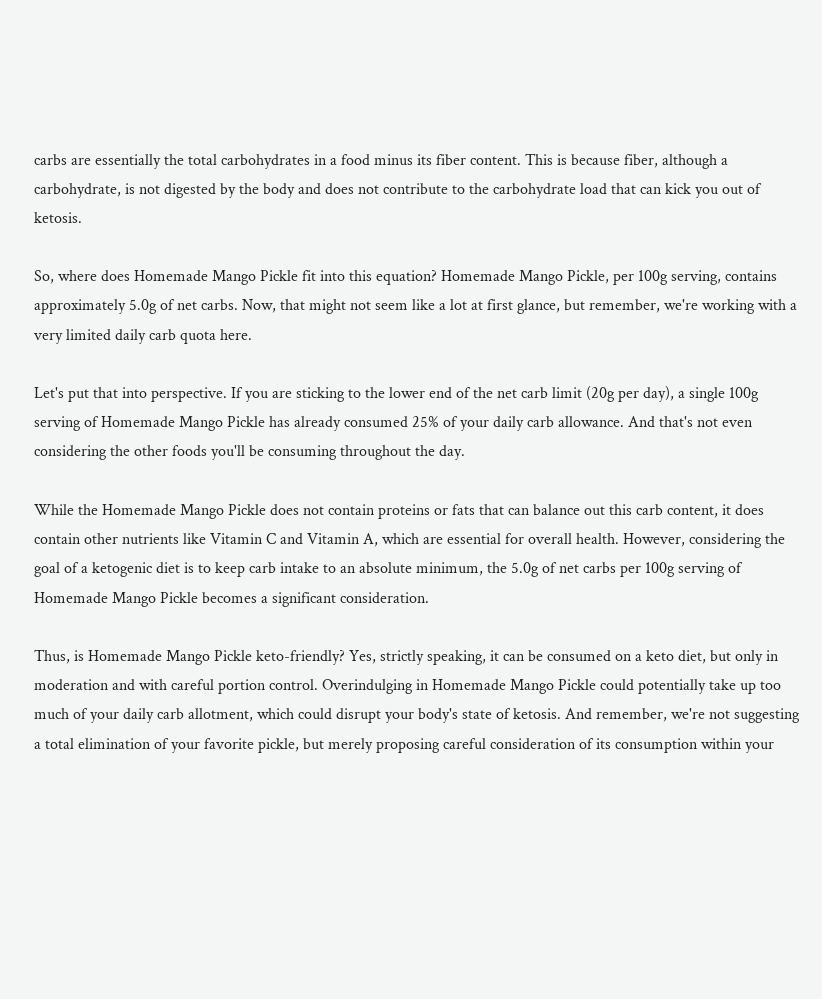carbs are essentially the total carbohydrates in a food minus its fiber content. This is because fiber, although a carbohydrate, is not digested by the body and does not contribute to the carbohydrate load that can kick you out of ketosis.

So, where does Homemade Mango Pickle fit into this equation? Homemade Mango Pickle, per 100g serving, contains approximately 5.0g of net carbs. Now, that might not seem like a lot at first glance, but remember, we're working with a very limited daily carb quota here.

Let's put that into perspective. If you are sticking to the lower end of the net carb limit (20g per day), a single 100g serving of Homemade Mango Pickle has already consumed 25% of your daily carb allowance. And that's not even considering the other foods you'll be consuming throughout the day.

While the Homemade Mango Pickle does not contain proteins or fats that can balance out this carb content, it does contain other nutrients like Vitamin C and Vitamin A, which are essential for overall health. However, considering the goal of a ketogenic diet is to keep carb intake to an absolute minimum, the 5.0g of net carbs per 100g serving of Homemade Mango Pickle becomes a significant consideration.

Thus, is Homemade Mango Pickle keto-friendly? Yes, strictly speaking, it can be consumed on a keto diet, but only in moderation and with careful portion control. Overindulging in Homemade Mango Pickle could potentially take up too much of your daily carb allotment, which could disrupt your body's state of ketosis. And remember, we're not suggesting a total elimination of your favorite pickle, but merely proposing careful consideration of its consumption within your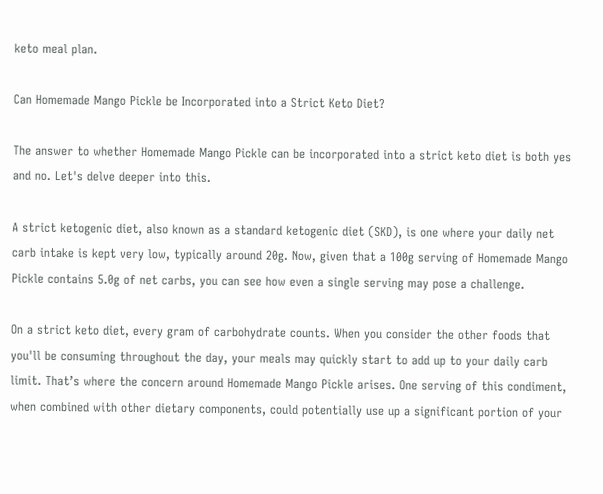keto meal plan.

Can Homemade Mango Pickle be Incorporated into a Strict Keto Diet?

The answer to whether Homemade Mango Pickle can be incorporated into a strict keto diet is both yes and no. Let's delve deeper into this.

A strict ketogenic diet, also known as a standard ketogenic diet (SKD), is one where your daily net carb intake is kept very low, typically around 20g. Now, given that a 100g serving of Homemade Mango Pickle contains 5.0g of net carbs, you can see how even a single serving may pose a challenge.

On a strict keto diet, every gram of carbohydrate counts. When you consider the other foods that you'll be consuming throughout the day, your meals may quickly start to add up to your daily carb limit. That’s where the concern around Homemade Mango Pickle arises. One serving of this condiment, when combined with other dietary components, could potentially use up a significant portion of your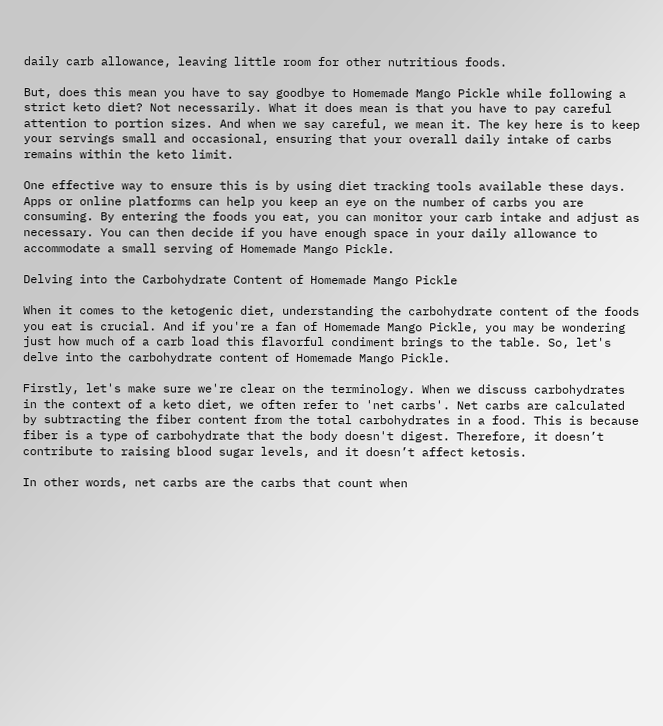daily carb allowance, leaving little room for other nutritious foods.

But, does this mean you have to say goodbye to Homemade Mango Pickle while following a strict keto diet? Not necessarily. What it does mean is that you have to pay careful attention to portion sizes. And when we say careful, we mean it. The key here is to keep your servings small and occasional, ensuring that your overall daily intake of carbs remains within the keto limit.

One effective way to ensure this is by using diet tracking tools available these days. Apps or online platforms can help you keep an eye on the number of carbs you are consuming. By entering the foods you eat, you can monitor your carb intake and adjust as necessary. You can then decide if you have enough space in your daily allowance to accommodate a small serving of Homemade Mango Pickle.

Delving into the Carbohydrate Content of Homemade Mango Pickle

When it comes to the ketogenic diet, understanding the carbohydrate content of the foods you eat is crucial. And if you're a fan of Homemade Mango Pickle, you may be wondering just how much of a carb load this flavorful condiment brings to the table. So, let's delve into the carbohydrate content of Homemade Mango Pickle.

Firstly, let's make sure we're clear on the terminology. When we discuss carbohydrates in the context of a keto diet, we often refer to 'net carbs'. Net carbs are calculated by subtracting the fiber content from the total carbohydrates in a food. This is because fiber is a type of carbohydrate that the body doesn't digest. Therefore, it doesn’t contribute to raising blood sugar levels, and it doesn’t affect ketosis.

In other words, net carbs are the carbs that count when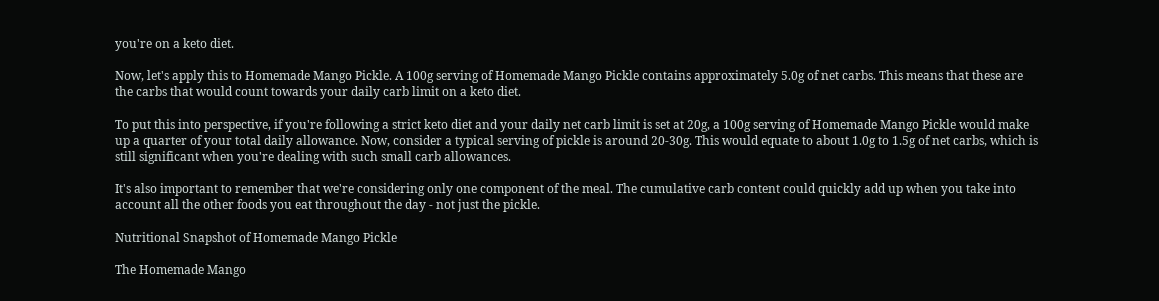you're on a keto diet.

Now, let's apply this to Homemade Mango Pickle. A 100g serving of Homemade Mango Pickle contains approximately 5.0g of net carbs. This means that these are the carbs that would count towards your daily carb limit on a keto diet.

To put this into perspective, if you're following a strict keto diet and your daily net carb limit is set at 20g, a 100g serving of Homemade Mango Pickle would make up a quarter of your total daily allowance. Now, consider a typical serving of pickle is around 20-30g. This would equate to about 1.0g to 1.5g of net carbs, which is still significant when you're dealing with such small carb allowances.

It's also important to remember that we're considering only one component of the meal. The cumulative carb content could quickly add up when you take into account all the other foods you eat throughout the day - not just the pickle.

Nutritional Snapshot of Homemade Mango Pickle

The Homemade Mango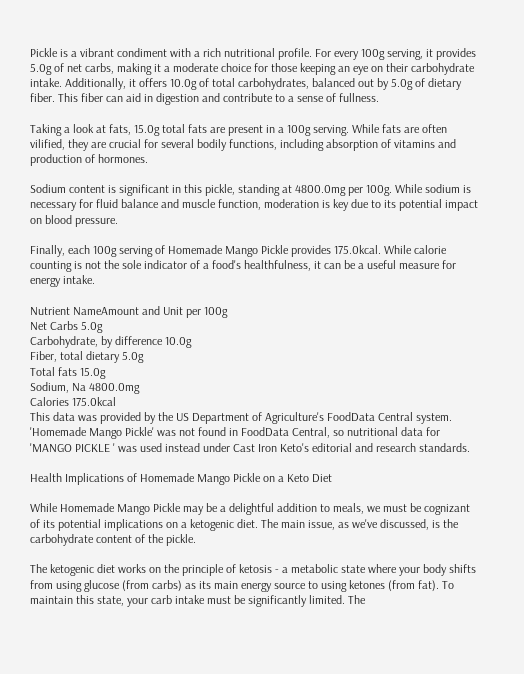Pickle is a vibrant condiment with a rich nutritional profile. For every 100g serving, it provides 5.0g of net carbs, making it a moderate choice for those keeping an eye on their carbohydrate intake. Additionally, it offers 10.0g of total carbohydrates, balanced out by 5.0g of dietary fiber. This fiber can aid in digestion and contribute to a sense of fullness.

Taking a look at fats, 15.0g total fats are present in a 100g serving. While fats are often vilified, they are crucial for several bodily functions, including absorption of vitamins and production of hormones.

Sodium content is significant in this pickle, standing at 4800.0mg per 100g. While sodium is necessary for fluid balance and muscle function, moderation is key due to its potential impact on blood pressure.

Finally, each 100g serving of Homemade Mango Pickle provides 175.0kcal. While calorie counting is not the sole indicator of a food's healthfulness, it can be a useful measure for energy intake.

Nutrient NameAmount and Unit per 100g
Net Carbs 5.0g
Carbohydrate, by difference 10.0g
Fiber, total dietary 5.0g
Total fats 15.0g
Sodium, Na 4800.0mg
Calories 175.0kcal
This data was provided by the US Department of Agriculture's FoodData Central system.
'Homemade Mango Pickle' was not found in FoodData Central, so nutritional data for 'MANGO PICKLE ' was used instead under Cast Iron Keto's editorial and research standards.

Health Implications of Homemade Mango Pickle on a Keto Diet

While Homemade Mango Pickle may be a delightful addition to meals, we must be cognizant of its potential implications on a ketogenic diet. The main issue, as we've discussed, is the carbohydrate content of the pickle.

The ketogenic diet works on the principle of ketosis - a metabolic state where your body shifts from using glucose (from carbs) as its main energy source to using ketones (from fat). To maintain this state, your carb intake must be significantly limited. The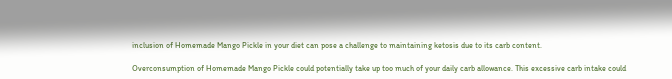inclusion of Homemade Mango Pickle in your diet can pose a challenge to maintaining ketosis due to its carb content.

Overconsumption of Homemade Mango Pickle could potentially take up too much of your daily carb allowance. This excessive carb intake could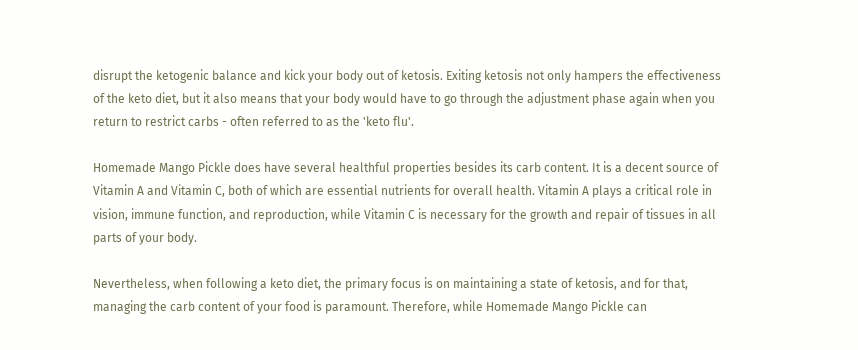disrupt the ketogenic balance and kick your body out of ketosis. Exiting ketosis not only hampers the effectiveness of the keto diet, but it also means that your body would have to go through the adjustment phase again when you return to restrict carbs - often referred to as the 'keto flu'.

Homemade Mango Pickle does have several healthful properties besides its carb content. It is a decent source of Vitamin A and Vitamin C, both of which are essential nutrients for overall health. Vitamin A plays a critical role in vision, immune function, and reproduction, while Vitamin C is necessary for the growth and repair of tissues in all parts of your body.

Nevertheless, when following a keto diet, the primary focus is on maintaining a state of ketosis, and for that, managing the carb content of your food is paramount. Therefore, while Homemade Mango Pickle can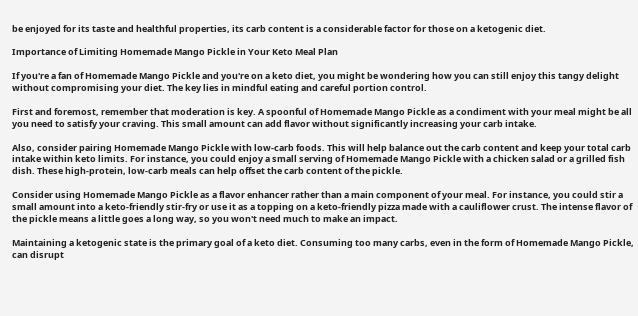be enjoyed for its taste and healthful properties, its carb content is a considerable factor for those on a ketogenic diet.

Importance of Limiting Homemade Mango Pickle in Your Keto Meal Plan

If you're a fan of Homemade Mango Pickle and you're on a keto diet, you might be wondering how you can still enjoy this tangy delight without compromising your diet. The key lies in mindful eating and careful portion control.

First and foremost, remember that moderation is key. A spoonful of Homemade Mango Pickle as a condiment with your meal might be all you need to satisfy your craving. This small amount can add flavor without significantly increasing your carb intake.

Also, consider pairing Homemade Mango Pickle with low-carb foods. This will help balance out the carb content and keep your total carb intake within keto limits. For instance, you could enjoy a small serving of Homemade Mango Pickle with a chicken salad or a grilled fish dish. These high-protein, low-carb meals can help offset the carb content of the pickle.

Consider using Homemade Mango Pickle as a flavor enhancer rather than a main component of your meal. For instance, you could stir a small amount into a keto-friendly stir-fry or use it as a topping on a keto-friendly pizza made with a cauliflower crust. The intense flavor of the pickle means a little goes a long way, so you won't need much to make an impact.

Maintaining a ketogenic state is the primary goal of a keto diet. Consuming too many carbs, even in the form of Homemade Mango Pickle, can disrupt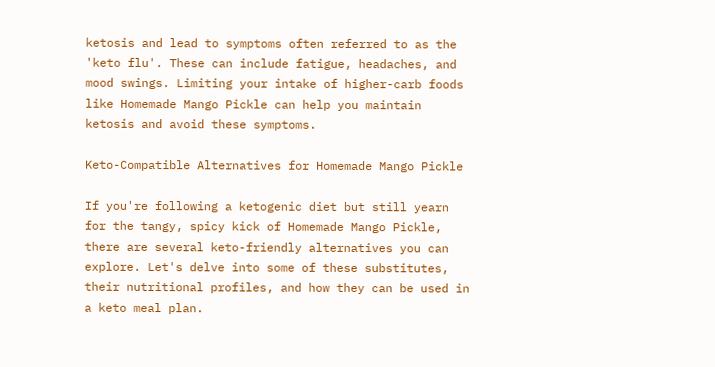ketosis and lead to symptoms often referred to as the 'keto flu'. These can include fatigue, headaches, and mood swings. Limiting your intake of higher-carb foods like Homemade Mango Pickle can help you maintain ketosis and avoid these symptoms.

Keto-Compatible Alternatives for Homemade Mango Pickle

If you're following a ketogenic diet but still yearn for the tangy, spicy kick of Homemade Mango Pickle, there are several keto-friendly alternatives you can explore. Let's delve into some of these substitutes, their nutritional profiles, and how they can be used in a keto meal plan.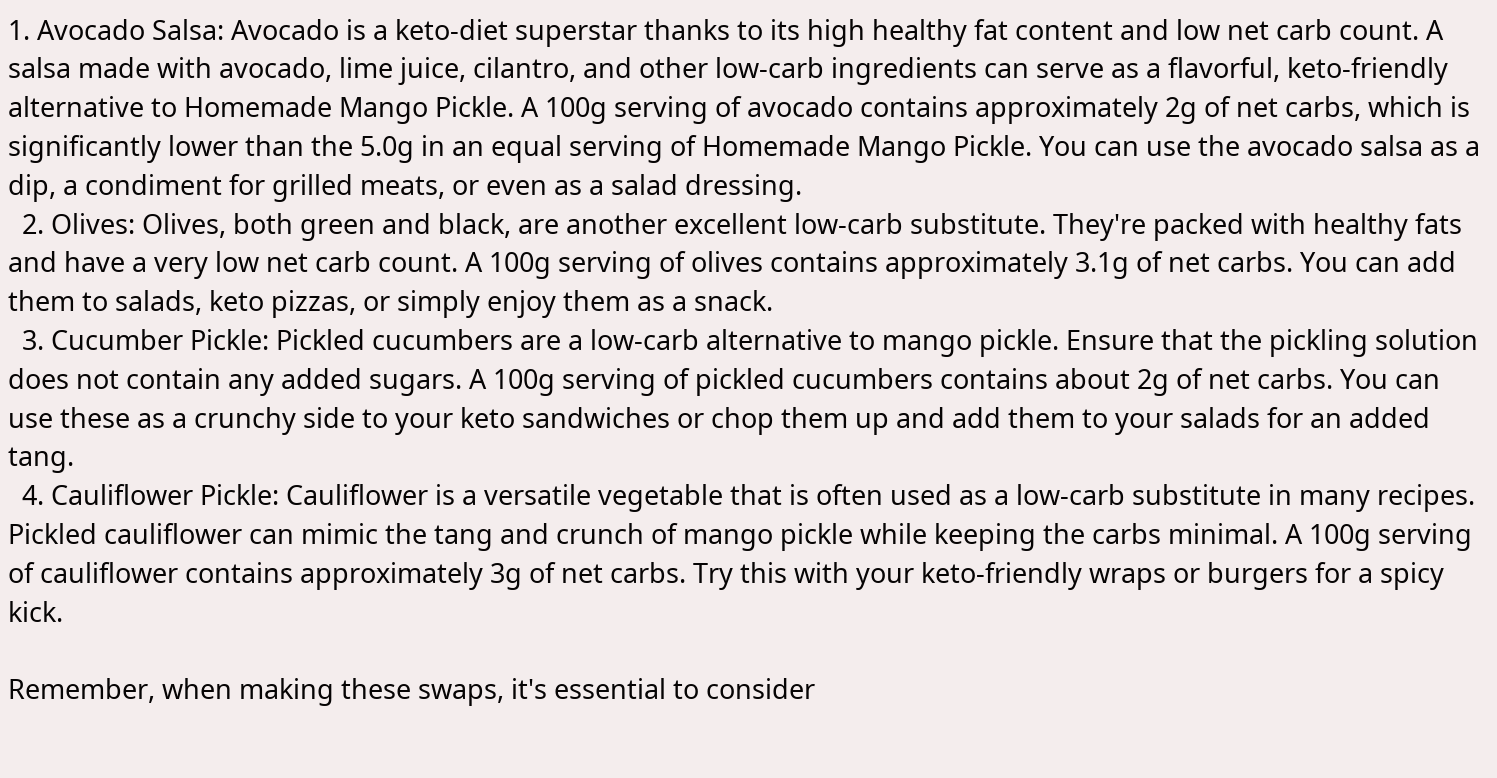1. Avocado Salsa: Avocado is a keto-diet superstar thanks to its high healthy fat content and low net carb count. A salsa made with avocado, lime juice, cilantro, and other low-carb ingredients can serve as a flavorful, keto-friendly alternative to Homemade Mango Pickle. A 100g serving of avocado contains approximately 2g of net carbs, which is significantly lower than the 5.0g in an equal serving of Homemade Mango Pickle. You can use the avocado salsa as a dip, a condiment for grilled meats, or even as a salad dressing.
  2. Olives: Olives, both green and black, are another excellent low-carb substitute. They're packed with healthy fats and have a very low net carb count. A 100g serving of olives contains approximately 3.1g of net carbs. You can add them to salads, keto pizzas, or simply enjoy them as a snack.
  3. Cucumber Pickle: Pickled cucumbers are a low-carb alternative to mango pickle. Ensure that the pickling solution does not contain any added sugars. A 100g serving of pickled cucumbers contains about 2g of net carbs. You can use these as a crunchy side to your keto sandwiches or chop them up and add them to your salads for an added tang.
  4. Cauliflower Pickle: Cauliflower is a versatile vegetable that is often used as a low-carb substitute in many recipes. Pickled cauliflower can mimic the tang and crunch of mango pickle while keeping the carbs minimal. A 100g serving of cauliflower contains approximately 3g of net carbs. Try this with your keto-friendly wraps or burgers for a spicy kick.

Remember, when making these swaps, it's essential to consider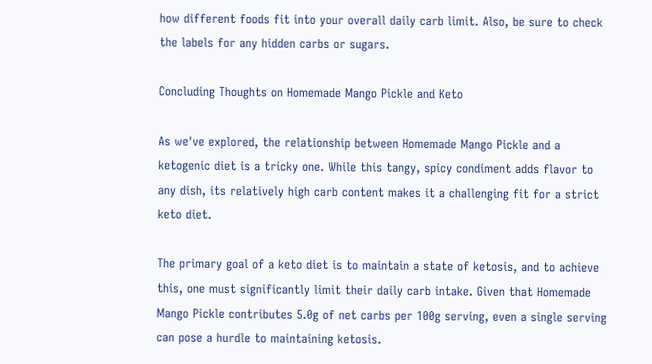how different foods fit into your overall daily carb limit. Also, be sure to check the labels for any hidden carbs or sugars.

Concluding Thoughts on Homemade Mango Pickle and Keto

As we've explored, the relationship between Homemade Mango Pickle and a ketogenic diet is a tricky one. While this tangy, spicy condiment adds flavor to any dish, its relatively high carb content makes it a challenging fit for a strict keto diet.

The primary goal of a keto diet is to maintain a state of ketosis, and to achieve this, one must significantly limit their daily carb intake. Given that Homemade Mango Pickle contributes 5.0g of net carbs per 100g serving, even a single serving can pose a hurdle to maintaining ketosis.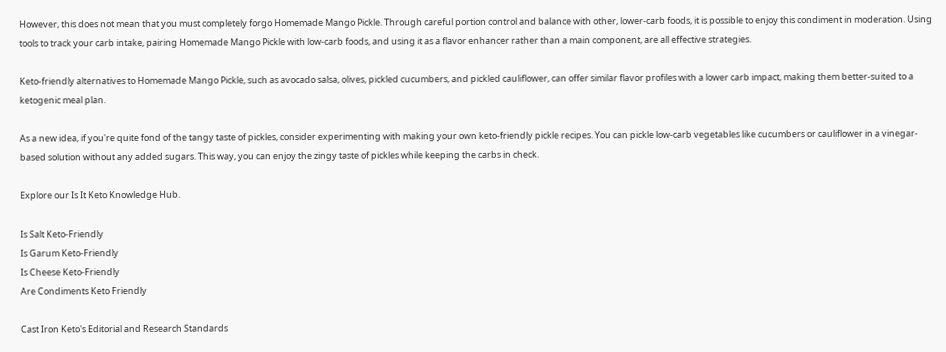However, this does not mean that you must completely forgo Homemade Mango Pickle. Through careful portion control and balance with other, lower-carb foods, it is possible to enjoy this condiment in moderation. Using tools to track your carb intake, pairing Homemade Mango Pickle with low-carb foods, and using it as a flavor enhancer rather than a main component, are all effective strategies.

Keto-friendly alternatives to Homemade Mango Pickle, such as avocado salsa, olives, pickled cucumbers, and pickled cauliflower, can offer similar flavor profiles with a lower carb impact, making them better-suited to a ketogenic meal plan.

As a new idea, if you're quite fond of the tangy taste of pickles, consider experimenting with making your own keto-friendly pickle recipes. You can pickle low-carb vegetables like cucumbers or cauliflower in a vinegar-based solution without any added sugars. This way, you can enjoy the zingy taste of pickles while keeping the carbs in check.

Explore our Is It Keto Knowledge Hub.

Is Salt Keto-Friendly
Is Garum Keto-Friendly
Is Cheese Keto-Friendly
Are Condiments Keto Friendly

Cast Iron Keto's Editorial and Research Standards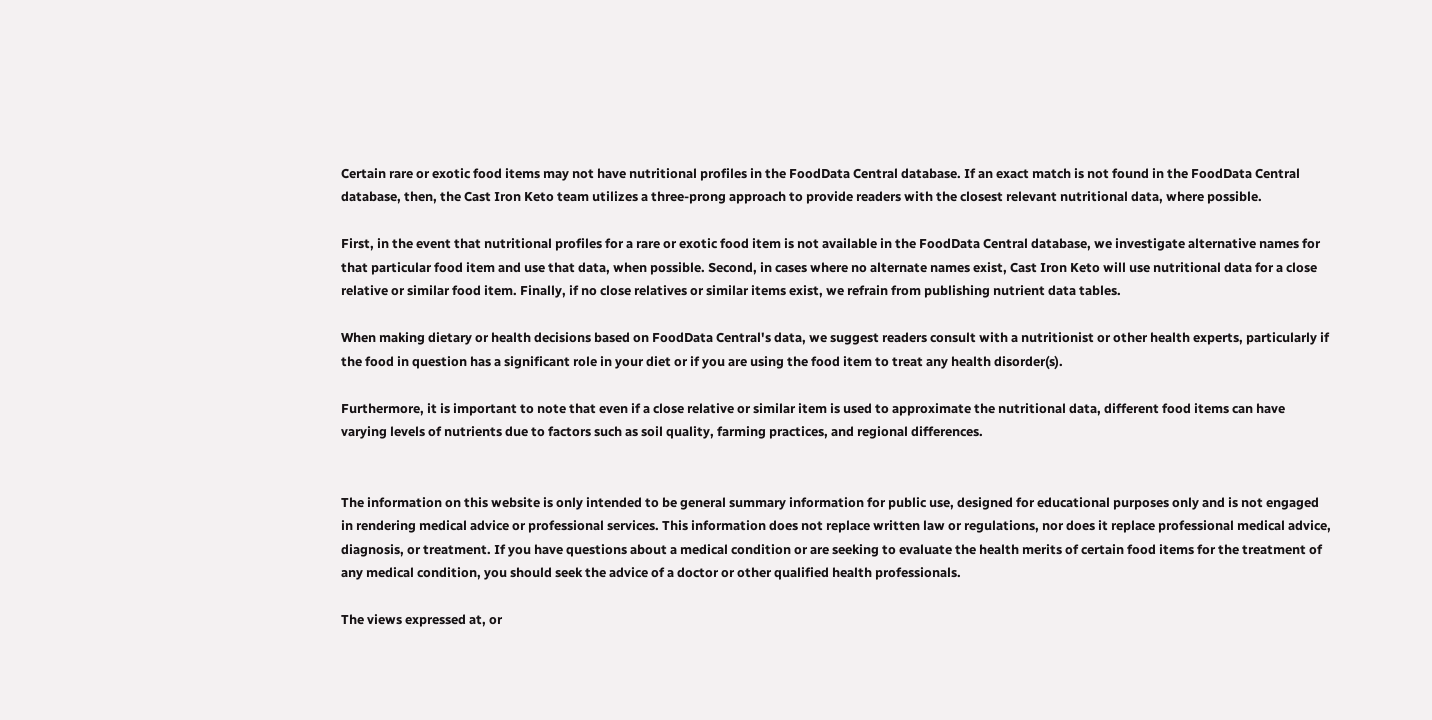Certain rare or exotic food items may not have nutritional profiles in the FoodData Central database. If an exact match is not found in the FoodData Central database, then, the Cast Iron Keto team utilizes a three-prong approach to provide readers with the closest relevant nutritional data, where possible.

First, in the event that nutritional profiles for a rare or exotic food item is not available in the FoodData Central database, we investigate alternative names for that particular food item and use that data, when possible. Second, in cases where no alternate names exist, Cast Iron Keto will use nutritional data for a close relative or similar food item. Finally, if no close relatives or similar items exist, we refrain from publishing nutrient data tables.

When making dietary or health decisions based on FoodData Central's data, we suggest readers consult with a nutritionist or other health experts, particularly if the food in question has a significant role in your diet or if you are using the food item to treat any health disorder(s).

Furthermore, it is important to note that even if a close relative or similar item is used to approximate the nutritional data, different food items can have varying levels of nutrients due to factors such as soil quality, farming practices, and regional differences.


The information on this website is only intended to be general summary information for public use, designed for educational purposes only and is not engaged in rendering medical advice or professional services. This information does not replace written law or regulations, nor does it replace professional medical advice, diagnosis, or treatment. If you have questions about a medical condition or are seeking to evaluate the health merits of certain food items for the treatment of any medical condition, you should seek the advice of a doctor or other qualified health professionals.

The views expressed at, or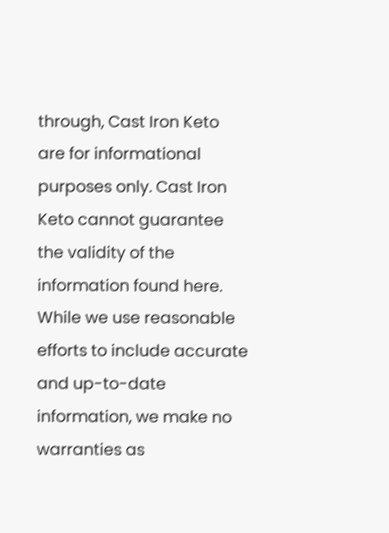through, Cast Iron Keto are for informational purposes only. Cast Iron Keto cannot guarantee the validity of the information found here. While we use reasonable efforts to include accurate and up-to-date information, we make no warranties as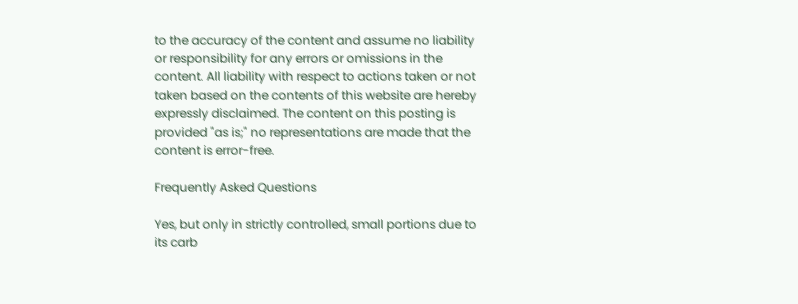to the accuracy of the content and assume no liability or responsibility for any errors or omissions in the content. All liability with respect to actions taken or not taken based on the contents of this website are hereby expressly disclaimed. The content on this posting is provided "as is;" no representations are made that the content is error-free.

Frequently Asked Questions

Yes, but only in strictly controlled, small portions due to its carb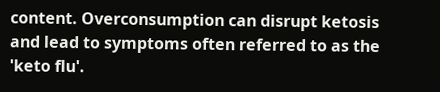content. Overconsumption can disrupt ketosis and lead to symptoms often referred to as the 'keto flu'.